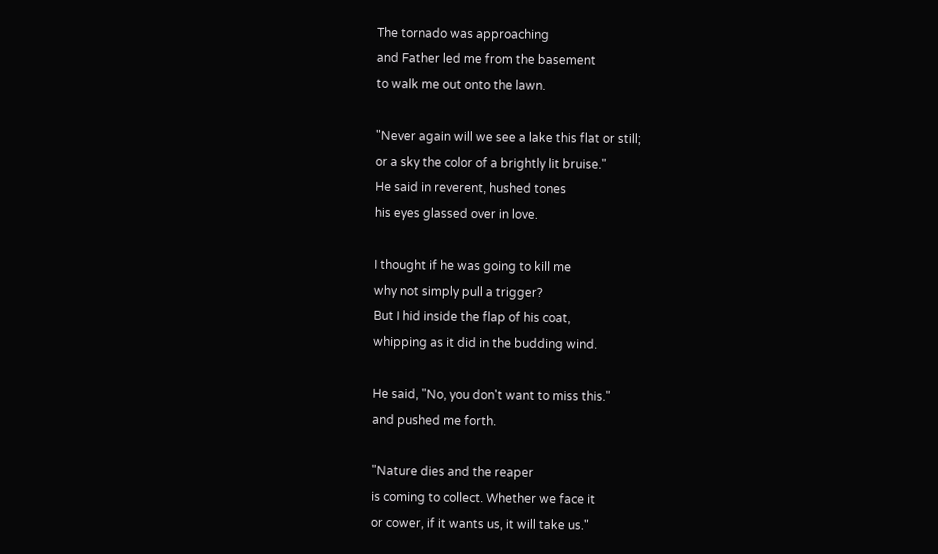The tornado was approaching
and Father led me from the basement
to walk me out onto the lawn.

"Never again will we see a lake this flat or still;
or a sky the color of a brightly lit bruise."
He said in reverent, hushed tones
his eyes glassed over in love.

I thought if he was going to kill me
why not simply pull a trigger?
But I hid inside the flap of his coat,
whipping as it did in the budding wind.

He said, "No, you don't want to miss this."
and pushed me forth.

"Nature dies and the reaper
is coming to collect. Whether we face it
or cower, if it wants us, it will take us."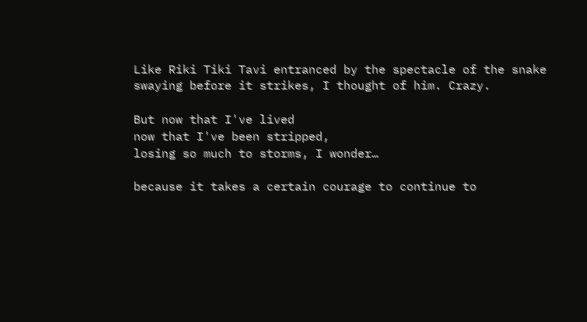Like Riki Tiki Tavi entranced by the spectacle of the snake
swaying before it strikes, I thought of him. Crazy.

But now that I've lived
now that I've been stripped,
losing so much to storms, I wonder…

because it takes a certain courage to continue to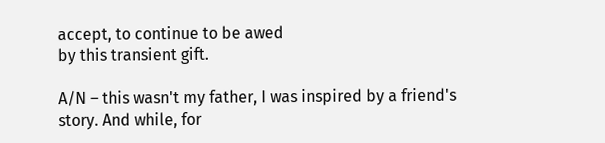accept, to continue to be awed
by this transient gift.

A/N – this wasn't my father, I was inspired by a friend's story. And while, for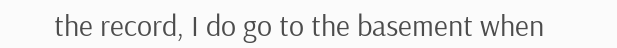the record, I do go to the basement when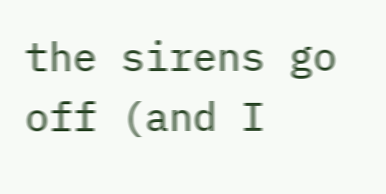the sirens go off (and I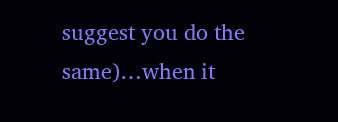suggest you do the same)…when it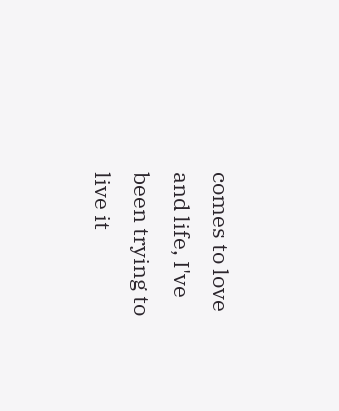comes to love and life, I've been trying to live it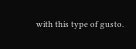with this type of gusto.